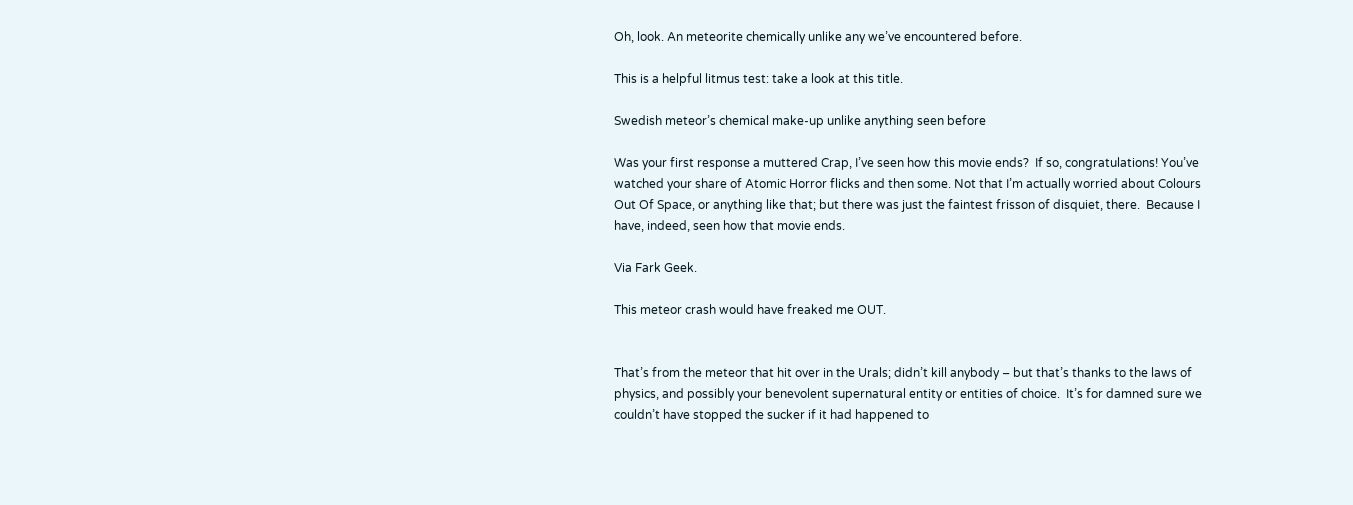Oh, look. An meteorite chemically unlike any we’ve encountered before.

This is a helpful litmus test: take a look at this title.

Swedish meteor’s chemical make-up unlike anything seen before

Was your first response a muttered Crap, I’ve seen how this movie ends?  If so, congratulations! You’ve watched your share of Atomic Horror flicks and then some. Not that I’m actually worried about Colours Out Of Space, or anything like that; but there was just the faintest frisson of disquiet, there.  Because I have, indeed, seen how that movie ends.

Via Fark Geek.

This meteor crash would have freaked me OUT.


That’s from the meteor that hit over in the Urals; didn’t kill anybody – but that’s thanks to the laws of physics, and possibly your benevolent supernatural entity or entities of choice.  It’s for damned sure we couldn’t have stopped the sucker if it had happened to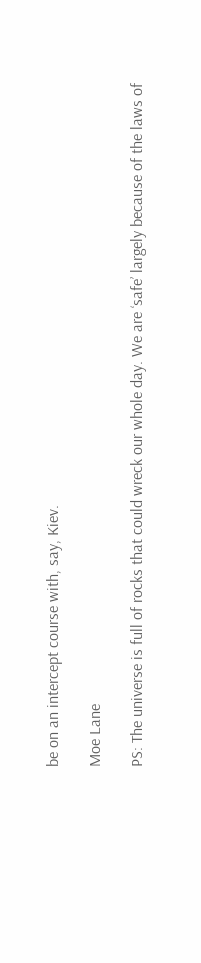be on an intercept course with, say, Kiev.

Moe Lane

PS: The universe is full of rocks that could wreck our whole day. We are ‘safe’ largely because of the laws of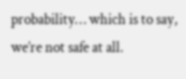probability… which is to say, we’re not safe at all.